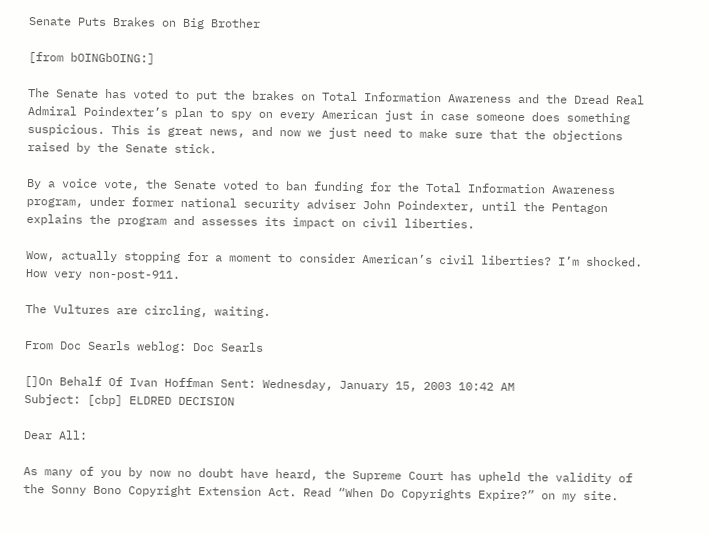Senate Puts Brakes on Big Brother

[from bOINGbOING:]

The Senate has voted to put the brakes on Total Information Awareness and the Dread Real Admiral Poindexter’s plan to spy on every American just in case someone does something suspicious. This is great news, and now we just need to make sure that the objections raised by the Senate stick.

By a voice vote, the Senate voted to ban funding for the Total Information Awareness program, under former national security adviser John Poindexter, until the Pentagon explains the program and assesses its impact on civil liberties.

Wow, actually stopping for a moment to consider American’s civil liberties? I’m shocked. How very non-post-911.

The Vultures are circling, waiting.

From Doc Searls weblog: Doc Searls

[]On Behalf Of Ivan Hoffman Sent: Wednesday, January 15, 2003 10:42 AM
Subject: [cbp] ELDRED DECISION

Dear All:

As many of you by now no doubt have heard, the Supreme Court has upheld the validity of the Sonny Bono Copyright Extension Act. Read “When Do Copyrights Expire?” on my site.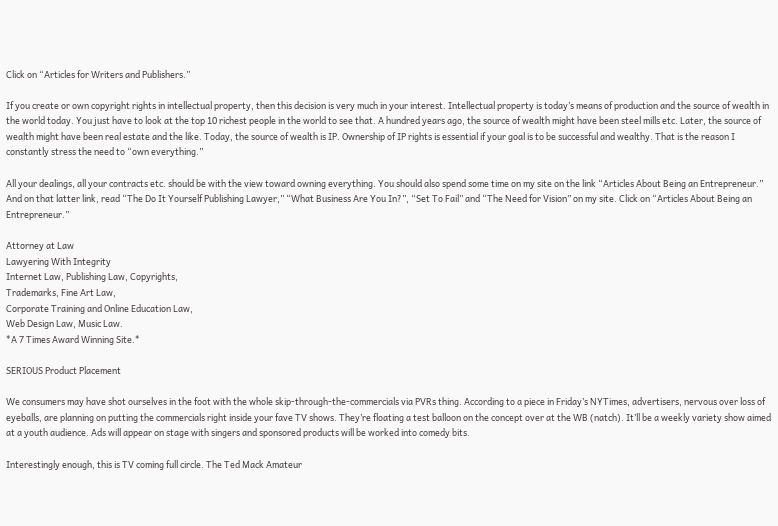Click on “Articles for Writers and Publishers.”

If you create or own copyright rights in intellectual property, then this decision is very much in your interest. Intellectual property is today’s means of production and the source of wealth in the world today. You just have to look at the top 10 richest people in the world to see that. A hundred years ago, the source of wealth might have been steel mills etc. Later, the source of wealth might have been real estate and the like. Today, the source of wealth is IP. Ownership of IP rights is essential if your goal is to be successful and wealthy. That is the reason I constantly stress the need to “own everything.”

All your dealings, all your contracts etc. should be with the view toward owning everything. You should also spend some time on my site on the link “Articles About Being an Entrepreneur.” And on that latter link, read “The Do It Yourself Publishing Lawyer,” “What Business Are You In?”, “Set To Fail” and “The Need for Vision” on my site. Click on “Articles About Being an Entrepreneur.”

Attorney at Law
Lawyering With Integrity
Internet Law, Publishing Law, Copyrights,
Trademarks, Fine Art Law,
Corporate Training and Online Education Law,
Web Design Law, Music Law.
*A 7 Times Award Winning Site.*

SERIOUS Product Placement

We consumers may have shot ourselves in the foot with the whole skip-through-the-commercials via PVRs thing. According to a piece in Friday’s NYTimes, advertisers, nervous over loss of eyeballs, are planning on putting the commercials right inside your fave TV shows. They’re floating a test balloon on the concept over at the WB (natch). It’ll be a weekly variety show aimed at a youth audience. Ads will appear on stage with singers and sponsored products will be worked into comedy bits.

Interestingly enough, this is TV coming full circle. The Ted Mack Amateur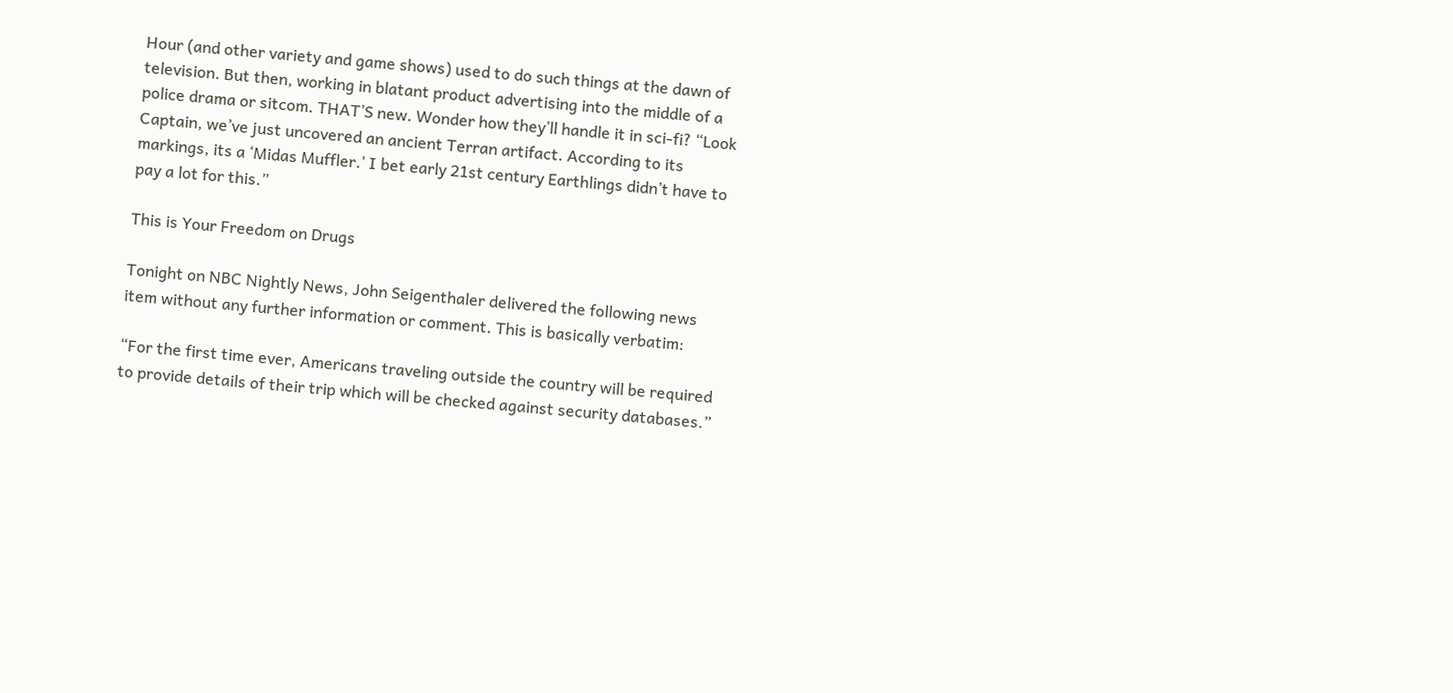Hour (and other variety and game shows) used to do such things at the dawn of television. But then, working in blatant product advertising into the middle of a police drama or sitcom. THAT’S new. Wonder how they’ll handle it in sci-fi? “Look Captain, we’ve just uncovered an ancient Terran artifact. According to its markings, its a ‘Midas Muffler.’ I bet early 21st century Earthlings didn’t have to pay a lot for this.”

This is Your Freedom on Drugs

Tonight on NBC Nightly News, John Seigenthaler delivered the following news item without any further information or comment. This is basically verbatim:

“For the first time ever, Americans traveling outside the country will be required to provide details of their trip which will be checked against security databases.”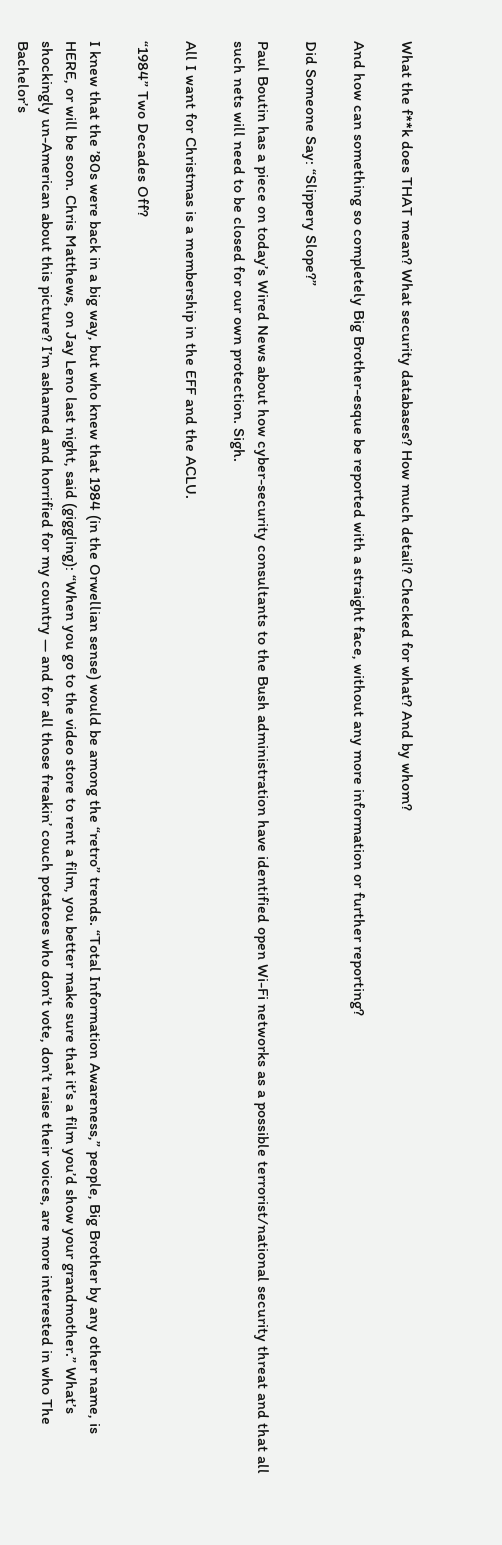What the f**k does THAT mean? What security databases? How much detail? Checked for what? And by whom?

And how can something so completely Big Brother-esque be reported with a straight face, without any more information or further reporting?

Did Someone Say: “Slippery Slope?”

Paul Boutin has a piece on today’s Wired News about how cyber-security consultants to the Bush administration have identified open Wi-Fi networks as a possible terrorist/national security threat and that all such nets will need to be closed for our own protection. Sigh.

All I want for Christmas is a membership in the EFF and the ACLU.

“1984” Two Decades Off?

I knew that the ’80s were back in a big way, but who knew that 1984 (in the Orwellian sense) would be among the “retro” trends. “Total Information Awareness,” people, Big Brother by any other name, is HERE, or will be soon. Chris Matthews, on Jay Leno last night, said (giggling): “When you go to the video store to rent a film, you better make sure that it’s a film you’d show your grandmother.” What’s shockingly un-American about this picture? I’m ashamed and horrified for my country — and for all those freakin’ couch potatoes who don’t vote, don’t raise their voices, are more interested in who The Bachelor’s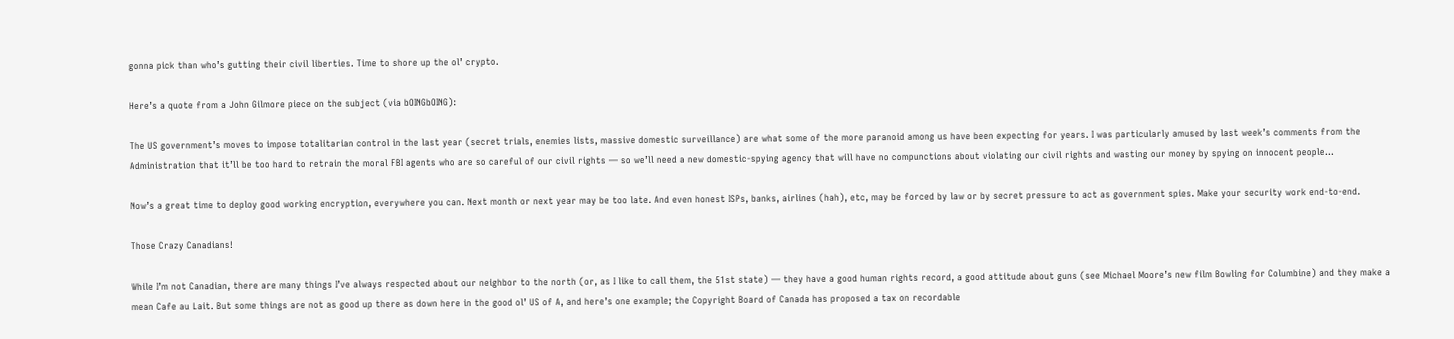gonna pick than who’s gutting their civil liberties. Time to shore up the ol’ crypto.

Here’s a quote from a John Gilmore piece on the subject (via bOINGbOING):

The US government’s moves to impose totalitarian control in the last year (secret trials, enemies lists, massive domestic surveillance) are what some of the more paranoid among us have been expecting for years. I was particularly amused by last week’s comments from the Administration that it’ll be too hard to retrain the moral FBI agents who are so careful of our civil rights — so we’ll need a new domestic-spying agency that will have no compunctions about violating our civil rights and wasting our money by spying on innocent people…

Now’s a great time to deploy good working encryption, everywhere you can. Next month or next year may be too late. And even honest ISPs, banks, airlines (hah), etc, may be forced by law or by secret pressure to act as government spies. Make your security work end-to-end.

Those Crazy Canadians!

While I’m not Canadian, there are many things I’ve always respected about our neighbor to the north (or, as I like to call them, the 51st state) — they have a good human rights record, a good attitude about guns (see Michael Moore’s new film Bowling for Columbine) and they make a mean Cafe au Lait. But some things are not as good up there as down here in the good ol’ US of A, and here’s one example; the Copyright Board of Canada has proposed a tax on recordable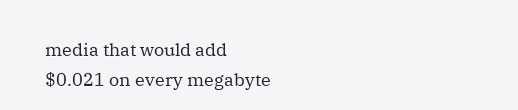media that would add $0.021 on every megabyte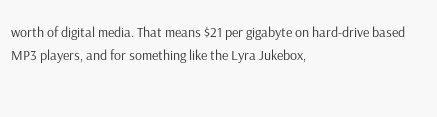worth of digital media. That means $21 per gigabyte on hard-drive based MP3 players, and for something like the Lyra Jukebox,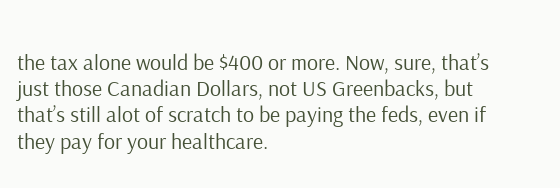the tax alone would be $400 or more. Now, sure, that’s just those Canadian Dollars, not US Greenbacks, but that’s still alot of scratch to be paying the feds, even if they pay for your healthcare.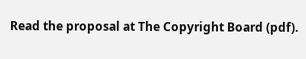Read the proposal at The Copyright Board (pdf).